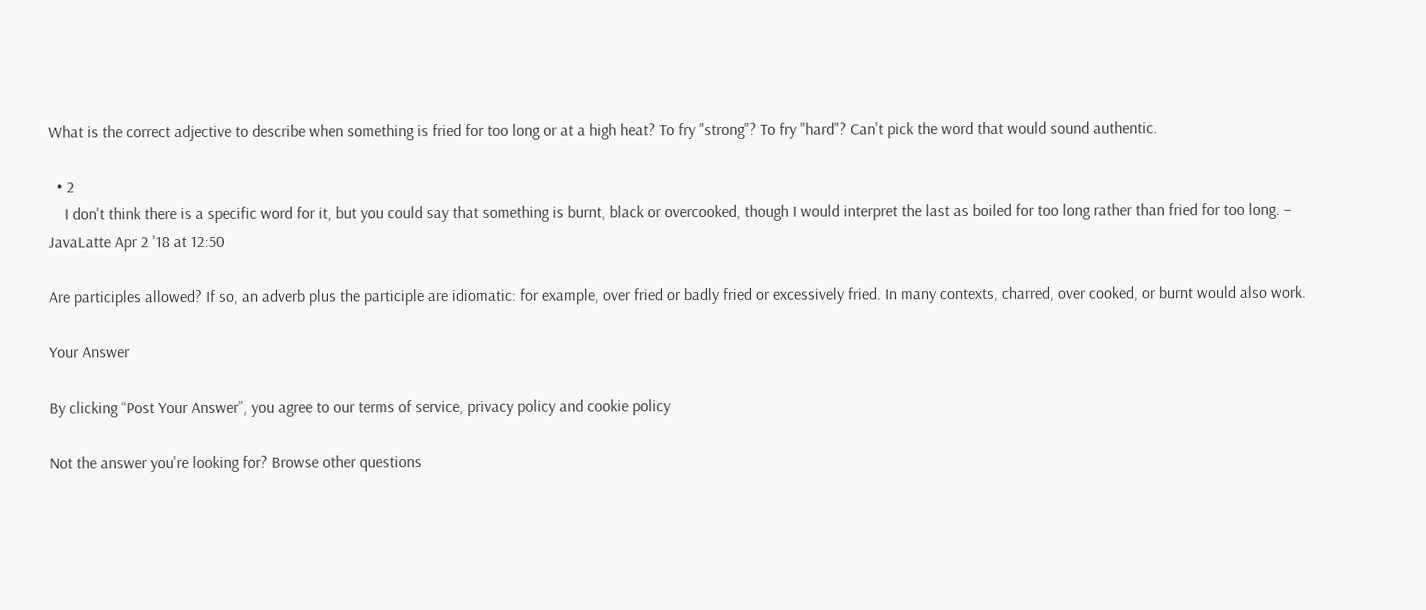What is the correct adjective to describe when something is fried for too long or at a high heat? To fry "strong"? To fry "hard"? Can't pick the word that would sound authentic.

  • 2
    I don't think there is a specific word for it, but you could say that something is burnt, black or overcooked, though I would interpret the last as boiled for too long rather than fried for too long. – JavaLatte Apr 2 '18 at 12:50

Are participles allowed? If so, an adverb plus the participle are idiomatic: for example, over fried or badly fried or excessively fried. In many contexts, charred, over cooked, or burnt would also work.

Your Answer

By clicking “Post Your Answer”, you agree to our terms of service, privacy policy and cookie policy

Not the answer you're looking for? Browse other questions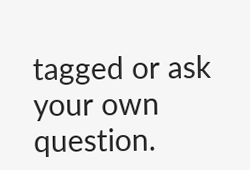tagged or ask your own question.